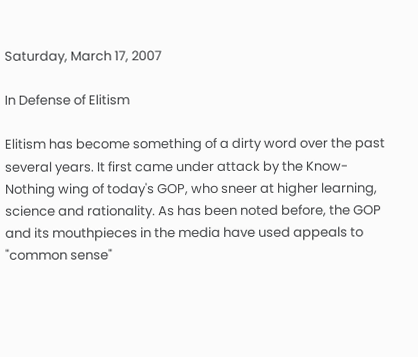Saturday, March 17, 2007

In Defense of Elitism

Elitism has become something of a dirty word over the past several years. It first came under attack by the Know-Nothing wing of today's GOP, who sneer at higher learning, science and rationality. As has been noted before, the GOP and its mouthpieces in the media have used appeals to "common sense"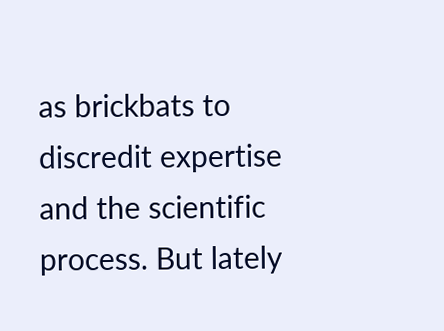as brickbats to discredit expertise and the scientific process. But lately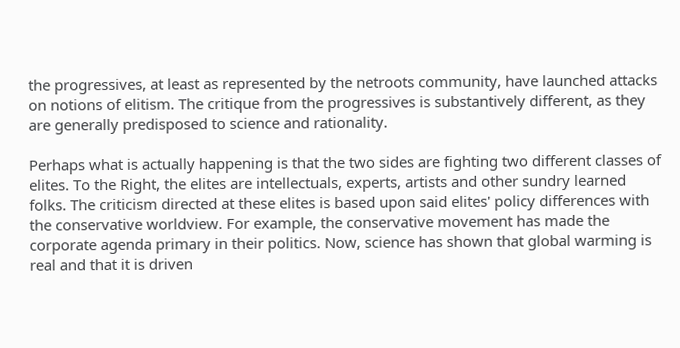the progressives, at least as represented by the netroots community, have launched attacks on notions of elitism. The critique from the progressives is substantively different, as they are generally predisposed to science and rationality.

Perhaps what is actually happening is that the two sides are fighting two different classes of elites. To the Right, the elites are intellectuals, experts, artists and other sundry learned folks. The criticism directed at these elites is based upon said elites' policy differences with the conservative worldview. For example, the conservative movement has made the corporate agenda primary in their politics. Now, science has shown that global warming is real and that it is driven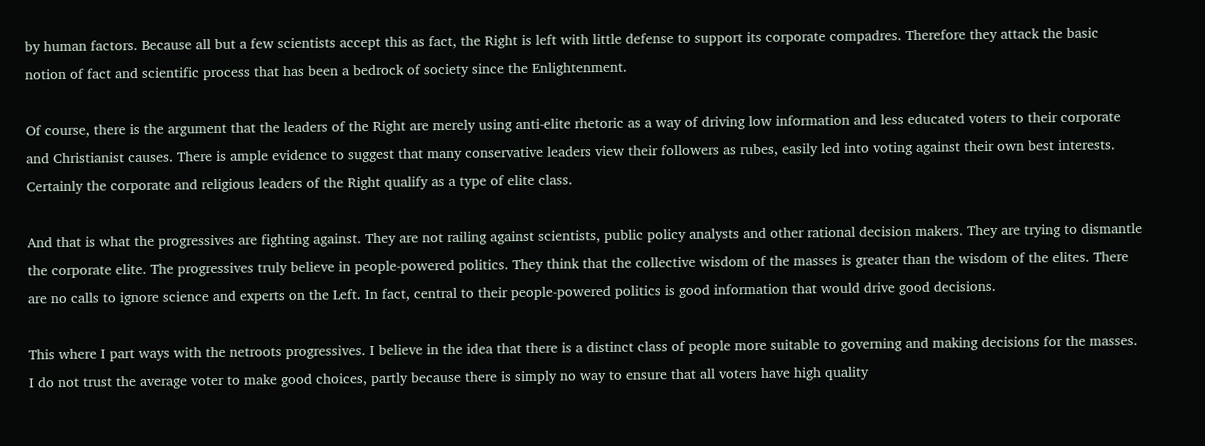by human factors. Because all but a few scientists accept this as fact, the Right is left with little defense to support its corporate compadres. Therefore they attack the basic notion of fact and scientific process that has been a bedrock of society since the Enlightenment.

Of course, there is the argument that the leaders of the Right are merely using anti-elite rhetoric as a way of driving low information and less educated voters to their corporate and Christianist causes. There is ample evidence to suggest that many conservative leaders view their followers as rubes, easily led into voting against their own best interests. Certainly the corporate and religious leaders of the Right qualify as a type of elite class.

And that is what the progressives are fighting against. They are not railing against scientists, public policy analysts and other rational decision makers. They are trying to dismantle the corporate elite. The progressives truly believe in people-powered politics. They think that the collective wisdom of the masses is greater than the wisdom of the elites. There are no calls to ignore science and experts on the Left. In fact, central to their people-powered politics is good information that would drive good decisions.

This where I part ways with the netroots progressives. I believe in the idea that there is a distinct class of people more suitable to governing and making decisions for the masses. I do not trust the average voter to make good choices, partly because there is simply no way to ensure that all voters have high quality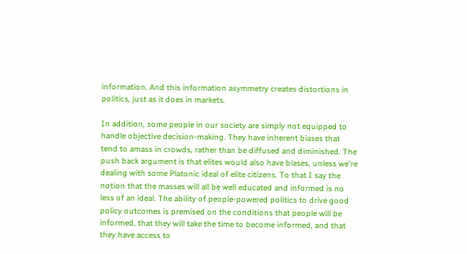information. And this information asymmetry creates distortions in politics, just as it does in markets.

In addition, some people in our society are simply not equipped to handle objective decision-making. They have inherent biases that tend to amass in crowds, rather than be diffused and diminished. The push back argument is that elites would also have biases, unless we're dealing with some Platonic ideal of elite citizens. To that I say the notion that the masses will all be well educated and informed is no less of an ideal. The ability of people-powered politics to drive good policy outcomes is premised on the conditions that people will be informed, that they will take the time to become informed, and that they have access to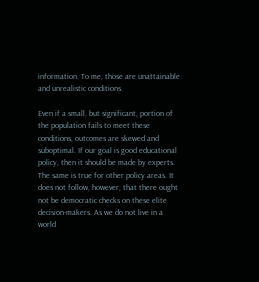information. To me, those are unattainable and unrealistic conditions.

Even if a small, but significant, portion of the population fails to meet these conditions, outcomes are skewed and suboptimal. If our goal is good educational policy, then it should be made by experts. The same is true for other policy areas. It does not follow, however, that there ought not be democratic checks on these elite decision-makers. As we do not live in a world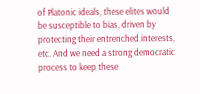of Platonic ideals, these elites would be susceptible to bias, driven by protecting their entrenched interests, etc. And we need a strong democratic process to keep these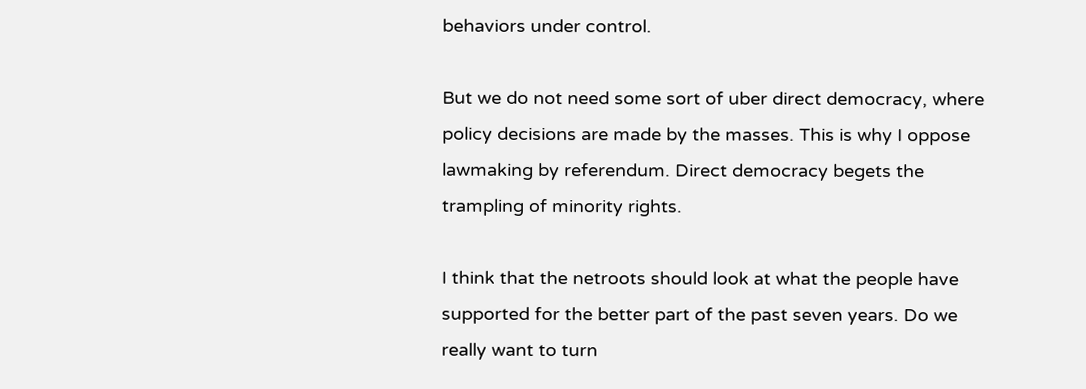behaviors under control.

But we do not need some sort of uber direct democracy, where policy decisions are made by the masses. This is why I oppose lawmaking by referendum. Direct democracy begets the trampling of minority rights.

I think that the netroots should look at what the people have supported for the better part of the past seven years. Do we really want to turn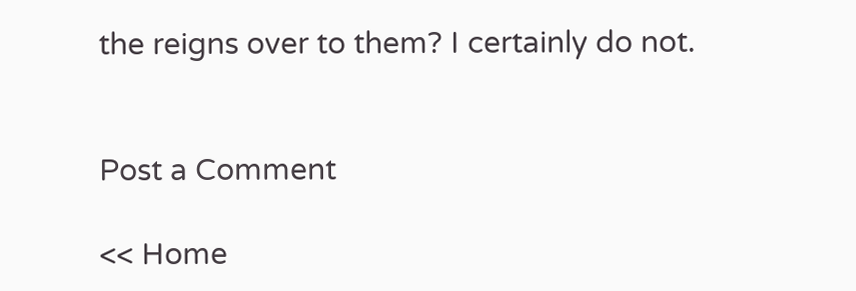the reigns over to them? I certainly do not.


Post a Comment

<< Home